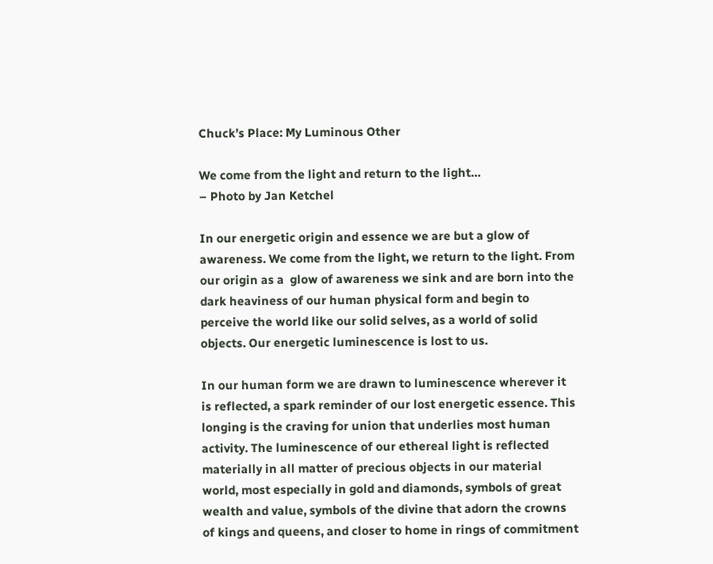Chuck’s Place: My Luminous Other

We come from the light and return to the light…
– Photo by Jan Ketchel

In our energetic origin and essence we are but a glow of awareness. We come from the light, we return to the light. From our origin as a  glow of awareness we sink and are born into the dark heaviness of our human physical form and begin to perceive the world like our solid selves, as a world of solid objects. Our energetic luminescence is lost to us.

In our human form we are drawn to luminescence wherever it is reflected, a spark reminder of our lost energetic essence. This longing is the craving for union that underlies most human activity. The luminescence of our ethereal light is reflected materially in all matter of precious objects in our material world, most especially in gold and diamonds, symbols of great wealth and value, symbols of the divine that adorn the crowns of kings and queens, and closer to home in rings of commitment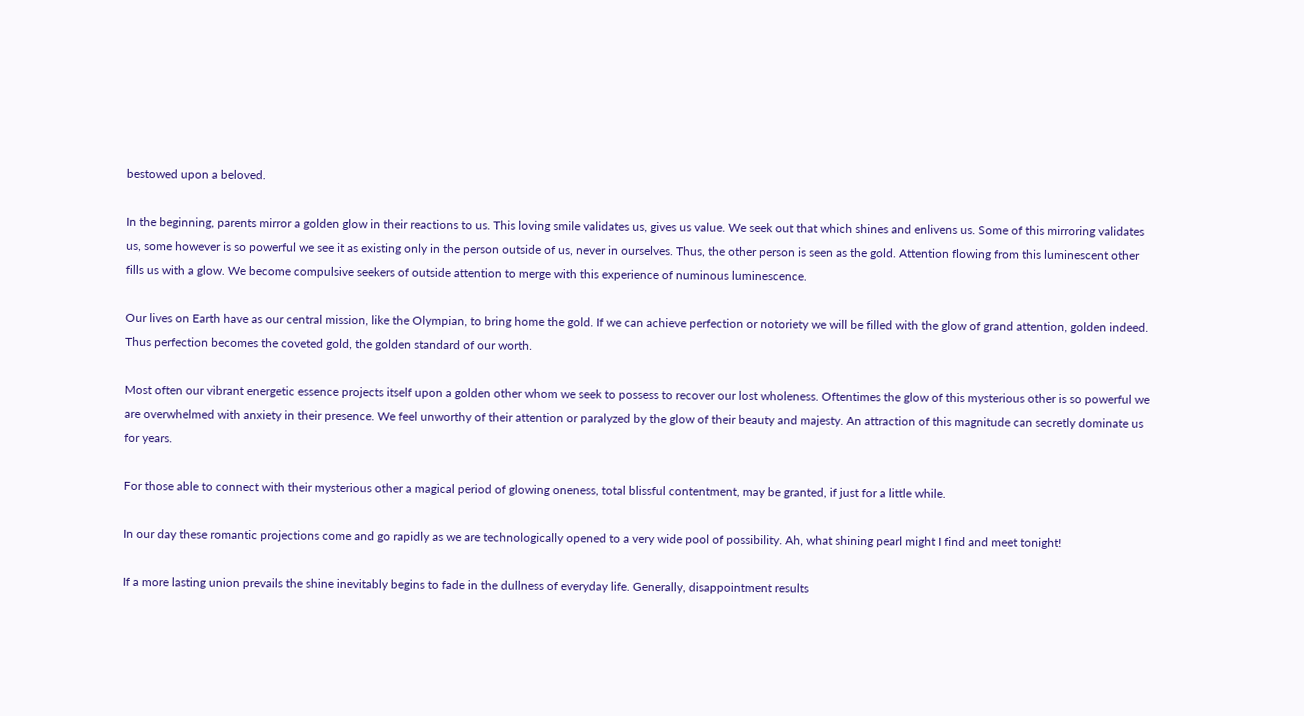bestowed upon a beloved.

In the beginning, parents mirror a golden glow in their reactions to us. This loving smile validates us, gives us value. We seek out that which shines and enlivens us. Some of this mirroring validates us, some however is so powerful we see it as existing only in the person outside of us, never in ourselves. Thus, the other person is seen as the gold. Attention flowing from this luminescent other fills us with a glow. We become compulsive seekers of outside attention to merge with this experience of numinous luminescence.

Our lives on Earth have as our central mission, like the Olympian, to bring home the gold. If we can achieve perfection or notoriety we will be filled with the glow of grand attention, golden indeed. Thus perfection becomes the coveted gold, the golden standard of our worth.

Most often our vibrant energetic essence projects itself upon a golden other whom we seek to possess to recover our lost wholeness. Oftentimes the glow of this mysterious other is so powerful we are overwhelmed with anxiety in their presence. We feel unworthy of their attention or paralyzed by the glow of their beauty and majesty. An attraction of this magnitude can secretly dominate us for years.

For those able to connect with their mysterious other a magical period of glowing oneness, total blissful contentment, may be granted, if just for a little while.

In our day these romantic projections come and go rapidly as we are technologically opened to a very wide pool of possibility. Ah, what shining pearl might I find and meet tonight!

If a more lasting union prevails the shine inevitably begins to fade in the dullness of everyday life. Generally, disappointment results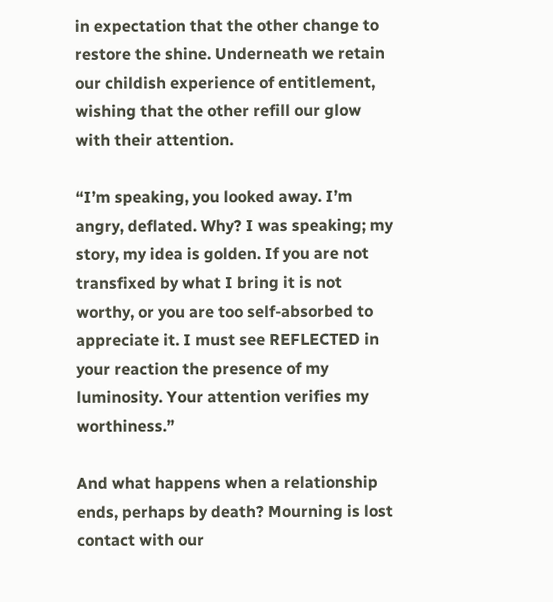in expectation that the other change to restore the shine. Underneath we retain our childish experience of entitlement, wishing that the other refill our glow with their attention.

“I’m speaking, you looked away. I’m angry, deflated. Why? I was speaking; my story, my idea is golden. If you are not transfixed by what I bring it is not worthy, or you are too self-absorbed to appreciate it. I must see REFLECTED in your reaction the presence of my luminosity. Your attention verifies my worthiness.”

And what happens when a relationship ends, perhaps by death? Mourning is lost contact with our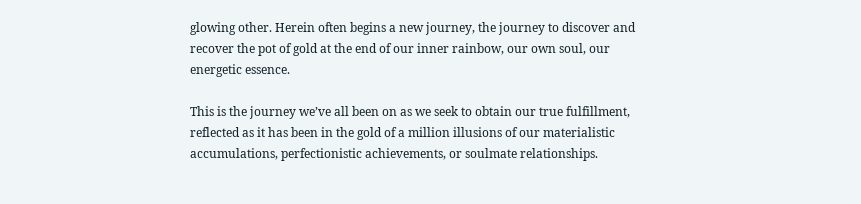glowing other. Herein often begins a new journey, the journey to discover and recover the pot of gold at the end of our inner rainbow, our own soul, our energetic essence.

This is the journey we’ve all been on as we seek to obtain our true fulfillment, reflected as it has been in the gold of a million illusions of our materialistic accumulations, perfectionistic achievements, or soulmate relationships.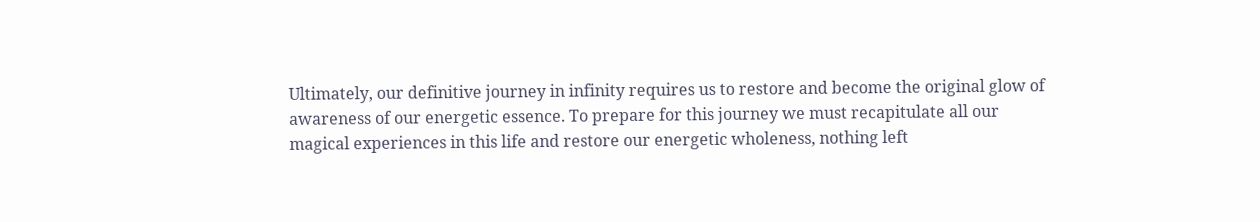Ultimately, our definitive journey in infinity requires us to restore and become the original glow of awareness of our energetic essence. To prepare for this journey we must recapitulate all our magical experiences in this life and restore our energetic wholeness, nothing left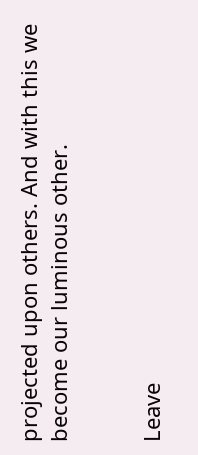projected upon others. And with this we become our luminous other.


Leave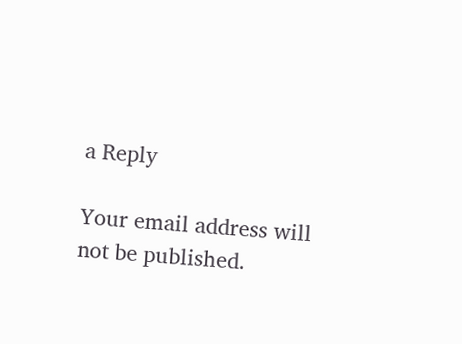a Reply

Your email address will not be published.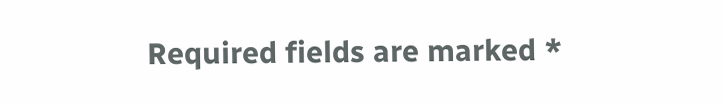Required fields are marked *